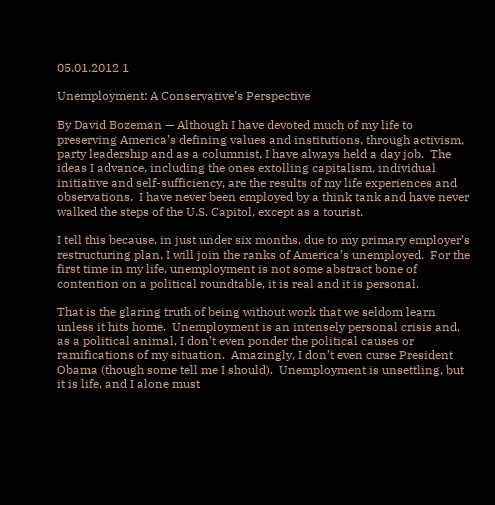05.01.2012 1

Unemployment: A Conservative’s Perspective

By David Bozeman — Although I have devoted much of my life to preserving America’s defining values and institutions, through activism, party leadership and as a columnist, I have always held a day job.  The ideas I advance, including the ones extolling capitalism, individual initiative and self-sufficiency, are the results of my life experiences and observations.  I have never been employed by a think tank and have never walked the steps of the U.S. Capitol, except as a tourist.

I tell this because, in just under six months, due to my primary employer’s restructuring plan, I will join the ranks of America’s unemployed.  For the first time in my life, unemployment is not some abstract bone of contention on a political roundtable, it is real and it is personal.

That is the glaring truth of being without work that we seldom learn unless it hits home.  Unemployment is an intensely personal crisis and, as a political animal, I don’t even ponder the political causes or ramifications of my situation.  Amazingly, I don’t even curse President Obama (though some tell me I should).  Unemployment is unsettling, but it is life, and I alone must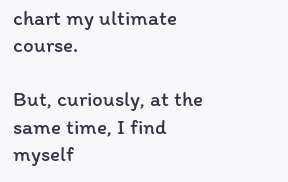chart my ultimate course.

But, curiously, at the same time, I find myself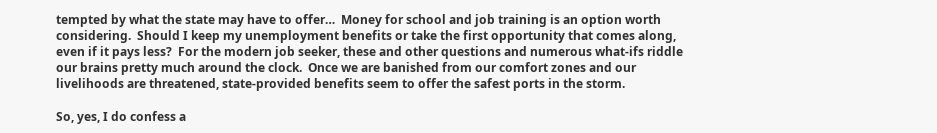tempted by what the state may have to offer…  Money for school and job training is an option worth considering.  Should I keep my unemployment benefits or take the first opportunity that comes along, even if it pays less?  For the modern job seeker, these and other questions and numerous what-ifs riddle our brains pretty much around the clock.  Once we are banished from our comfort zones and our livelihoods are threatened, state-provided benefits seem to offer the safest ports in the storm.

So, yes, I do confess a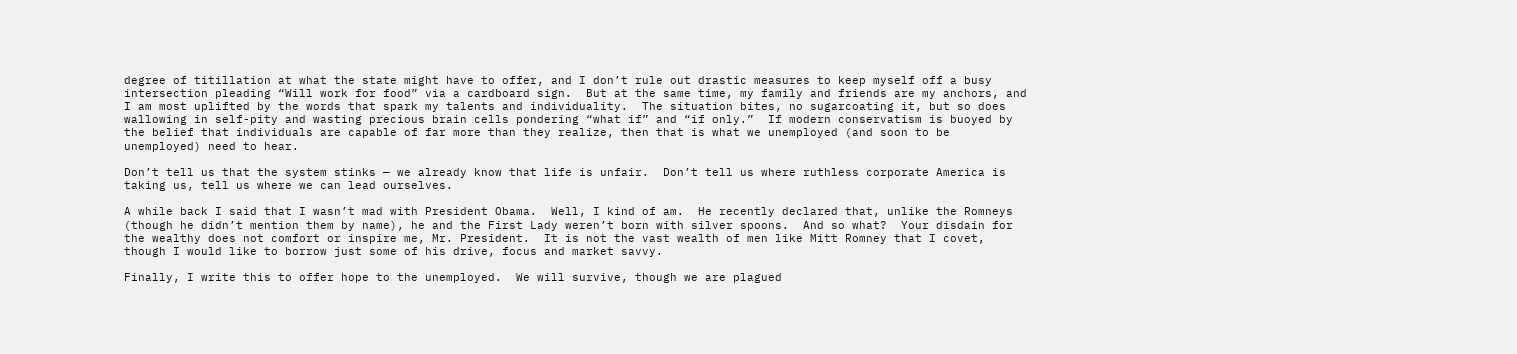degree of titillation at what the state might have to offer, and I don’t rule out drastic measures to keep myself off a busy intersection pleading “Will work for food” via a cardboard sign.  But at the same time, my family and friends are my anchors, and I am most uplifted by the words that spark my talents and individuality.  The situation bites, no sugarcoating it, but so does wallowing in self-pity and wasting precious brain cells pondering “what if” and “if only.”  If modern conservatism is buoyed by the belief that individuals are capable of far more than they realize, then that is what we unemployed (and soon to be unemployed) need to hear.

Don’t tell us that the system stinks — we already know that life is unfair.  Don’t tell us where ruthless corporate America is taking us, tell us where we can lead ourselves.

A while back I said that I wasn’t mad with President Obama.  Well, I kind of am.  He recently declared that, unlike the Romneys (though he didn’t mention them by name), he and the First Lady weren’t born with silver spoons.  And so what?  Your disdain for the wealthy does not comfort or inspire me, Mr. President.  It is not the vast wealth of men like Mitt Romney that I covet, though I would like to borrow just some of his drive, focus and market savvy.

Finally, I write this to offer hope to the unemployed.  We will survive, though we are plagued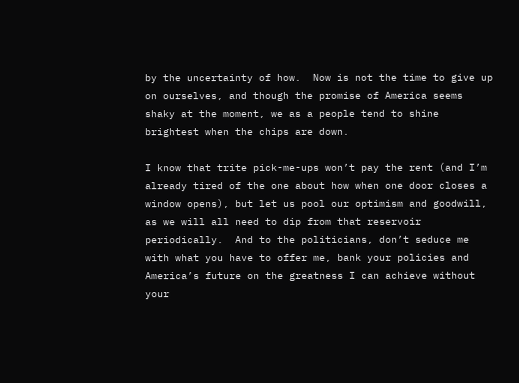by the uncertainty of how.  Now is not the time to give up on ourselves, and though the promise of America seems shaky at the moment, we as a people tend to shine brightest when the chips are down.

I know that trite pick-me-ups won’t pay the rent (and I’m already tired of the one about how when one door closes a window opens), but let us pool our optimism and goodwill, as we will all need to dip from that reservoir periodically.  And to the politicians, don’t seduce me with what you have to offer me, bank your policies and America’s future on the greatness I can achieve without your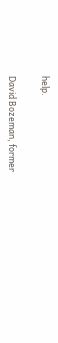help.

David Bozeman, former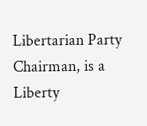Libertarian Party Chairman, is a Liberty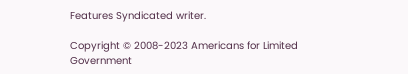Features Syndicated writer.

Copyright © 2008-2023 Americans for Limited Government